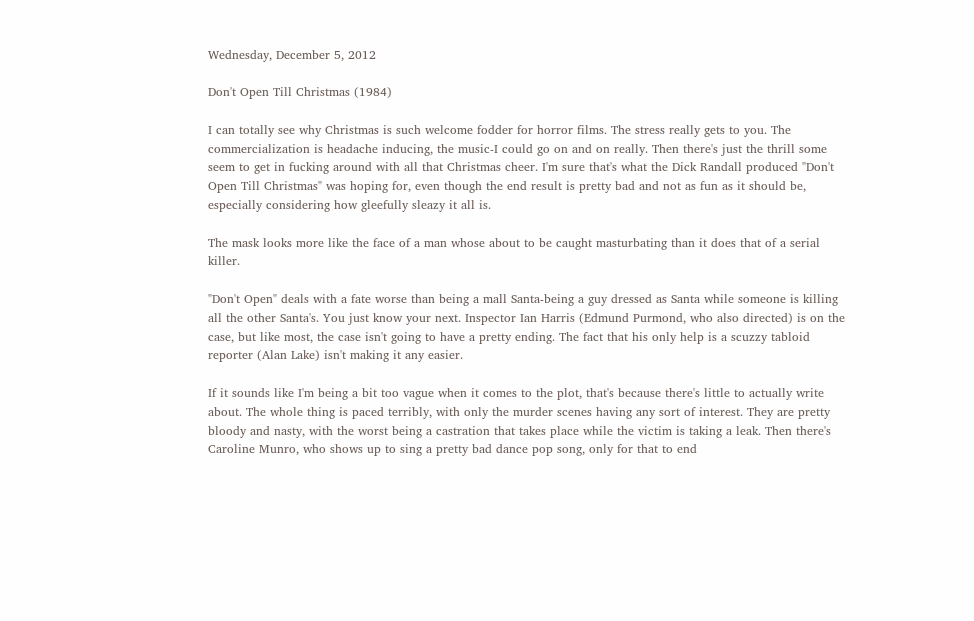Wednesday, December 5, 2012

Don't Open Till Christmas (1984)

I can totally see why Christmas is such welcome fodder for horror films. The stress really gets to you. The commercialization is headache inducing, the music-I could go on and on really. Then there's just the thrill some seem to get in fucking around with all that Christmas cheer. I'm sure that's what the Dick Randall produced "Don't Open Till Christmas" was hoping for, even though the end result is pretty bad and not as fun as it should be, especially considering how gleefully sleazy it all is.

The mask looks more like the face of a man whose about to be caught masturbating than it does that of a serial killer.

"Don't Open" deals with a fate worse than being a mall Santa-being a guy dressed as Santa while someone is killing all the other Santa's. You just know your next. Inspector Ian Harris (Edmund Purmond, who also directed) is on the case, but like most, the case isn't going to have a pretty ending. The fact that his only help is a scuzzy tabloid reporter (Alan Lake) isn't making it any easier.

If it sounds like I'm being a bit too vague when it comes to the plot, that's because there's little to actually write about. The whole thing is paced terribly, with only the murder scenes having any sort of interest. They are pretty bloody and nasty, with the worst being a castration that takes place while the victim is taking a leak. Then there's Caroline Munro, who shows up to sing a pretty bad dance pop song, only for that to end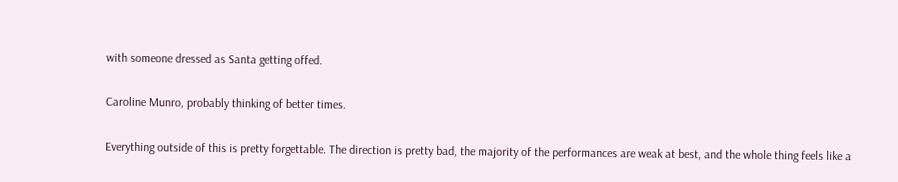with someone dressed as Santa getting offed.

Caroline Munro, probably thinking of better times.

Everything outside of this is pretty forgettable. The direction is pretty bad, the majority of the performances are weak at best, and the whole thing feels like a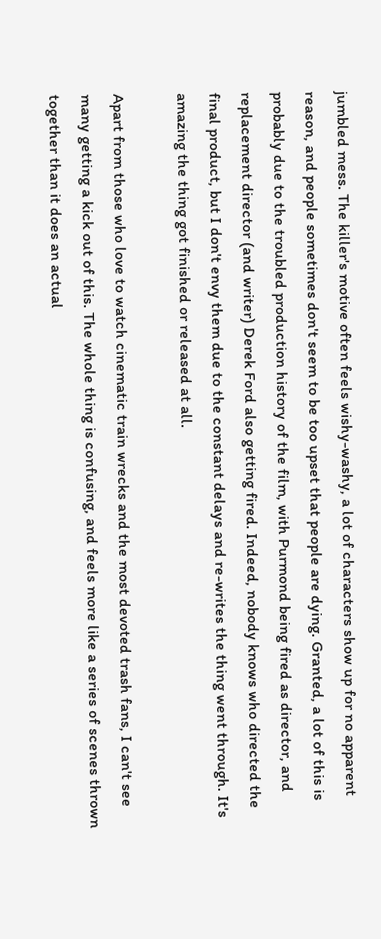jumbled mess. The killer's motive often feels wishy-washy, a lot of characters show up for no apparent reason, and people sometimes don't seem to be too upset that people are dying. Granted, a lot of this is probably due to the troubled production history of the film, with Purmond being fired as director, and replacement director (and writer) Derek Ford also getting fired. Indeed, nobody knows who directed the final product, but I don't envy them due to the constant delays and re-writes the thing went through. It's amazing the thing got finished or released at all.

Apart from those who love to watch cinematic train wrecks and the most devoted trash fans, I can't see many getting a kick out of this. The whole thing is confusing, and feels more like a series of scenes thrown together than it does an actual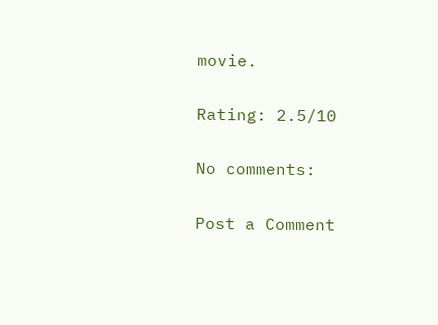movie.

Rating: 2.5/10

No comments:

Post a Comment